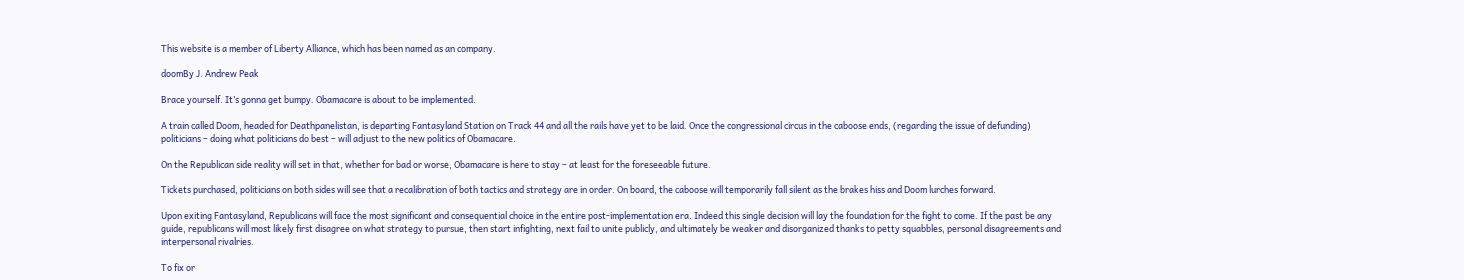This website is a member of Liberty Alliance, which has been named as an company.

doomBy J. Andrew Peak

Brace yourself. It’s gonna get bumpy. Obamacare is about to be implemented.

A train called Doom, headed for Deathpanelistan, is departing Fantasyland Station on Track 44 and all the rails have yet to be laid. Once the congressional circus in the caboose ends, (regarding the issue of defunding) politicians – doing what politicians do best – will adjust to the new politics of Obamacare.

On the Republican side reality will set in that, whether for bad or worse, Obamacare is here to stay – at least for the foreseeable future.

Tickets purchased, politicians on both sides will see that a recalibration of both tactics and strategy are in order. On board, the caboose will temporarily fall silent as the brakes hiss and Doom lurches forward.

Upon exiting Fantasyland, Republicans will face the most significant and consequential choice in the entire post-implementation era. Indeed this single decision will lay the foundation for the fight to come. If the past be any guide, republicans will most likely first disagree on what strategy to pursue, then start infighting, next fail to unite publicly, and ultimately be weaker and disorganized thanks to petty squabbles, personal disagreements and interpersonal rivalries.

To fix or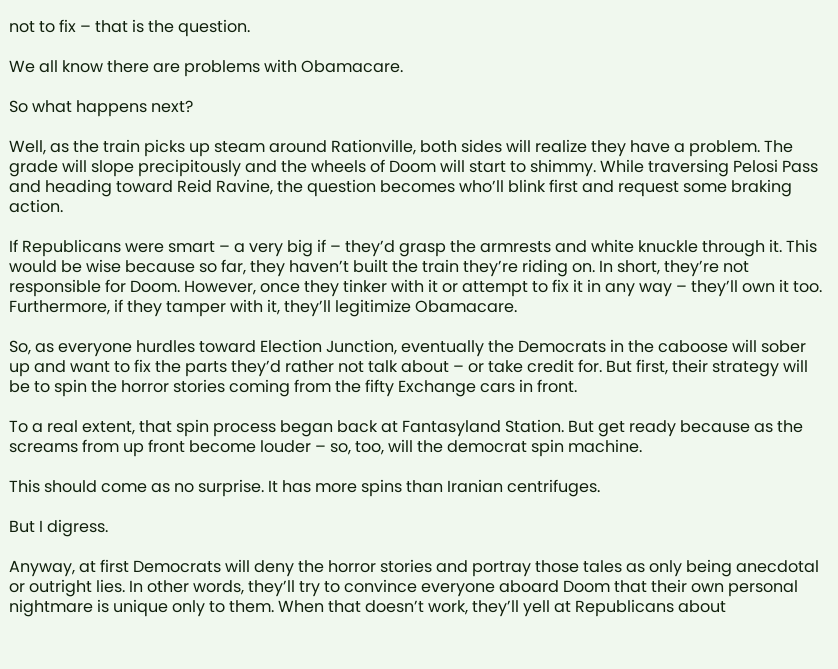not to fix – that is the question.

We all know there are problems with Obamacare.

So what happens next?

Well, as the train picks up steam around Rationville, both sides will realize they have a problem. The grade will slope precipitously and the wheels of Doom will start to shimmy. While traversing Pelosi Pass and heading toward Reid Ravine, the question becomes who’ll blink first and request some braking action.

If Republicans were smart – a very big if – they’d grasp the armrests and white knuckle through it. This would be wise because so far, they haven’t built the train they’re riding on. In short, they’re not responsible for Doom. However, once they tinker with it or attempt to fix it in any way – they’ll own it too. Furthermore, if they tamper with it, they’ll legitimize Obamacare.

So, as everyone hurdles toward Election Junction, eventually the Democrats in the caboose will sober up and want to fix the parts they’d rather not talk about – or take credit for. But first, their strategy will be to spin the horror stories coming from the fifty Exchange cars in front.

To a real extent, that spin process began back at Fantasyland Station. But get ready because as the screams from up front become louder – so, too, will the democrat spin machine.

This should come as no surprise. It has more spins than Iranian centrifuges.

But I digress.

Anyway, at first Democrats will deny the horror stories and portray those tales as only being anecdotal or outright lies. In other words, they’ll try to convince everyone aboard Doom that their own personal nightmare is unique only to them. When that doesn’t work, they’ll yell at Republicans about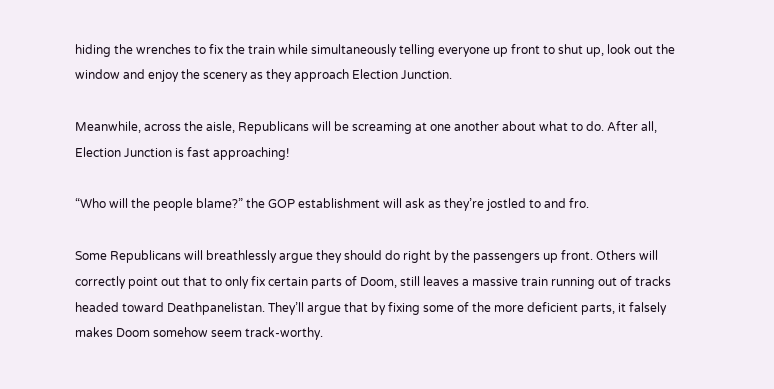hiding the wrenches to fix the train while simultaneously telling everyone up front to shut up, look out the window and enjoy the scenery as they approach Election Junction.

Meanwhile, across the aisle, Republicans will be screaming at one another about what to do. After all, Election Junction is fast approaching!

“Who will the people blame?” the GOP establishment will ask as they’re jostled to and fro.

Some Republicans will breathlessly argue they should do right by the passengers up front. Others will correctly point out that to only fix certain parts of Doom, still leaves a massive train running out of tracks headed toward Deathpanelistan. They’ll argue that by fixing some of the more deficient parts, it falsely makes Doom somehow seem track-worthy.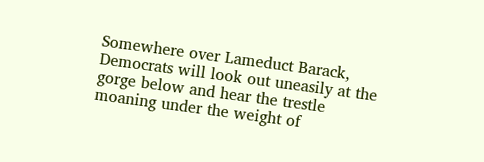Somewhere over Lameduct Barack, Democrats will look out uneasily at the gorge below and hear the trestle moaning under the weight of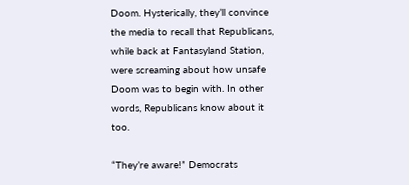Doom. Hysterically, they’ll convince the media to recall that Republicans, while back at Fantasyland Station, were screaming about how unsafe Doom was to begin with. In other words, Republicans know about it too.

“They’re aware!” Democrats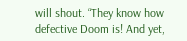will shout. “They know how defective Doom is! And yet,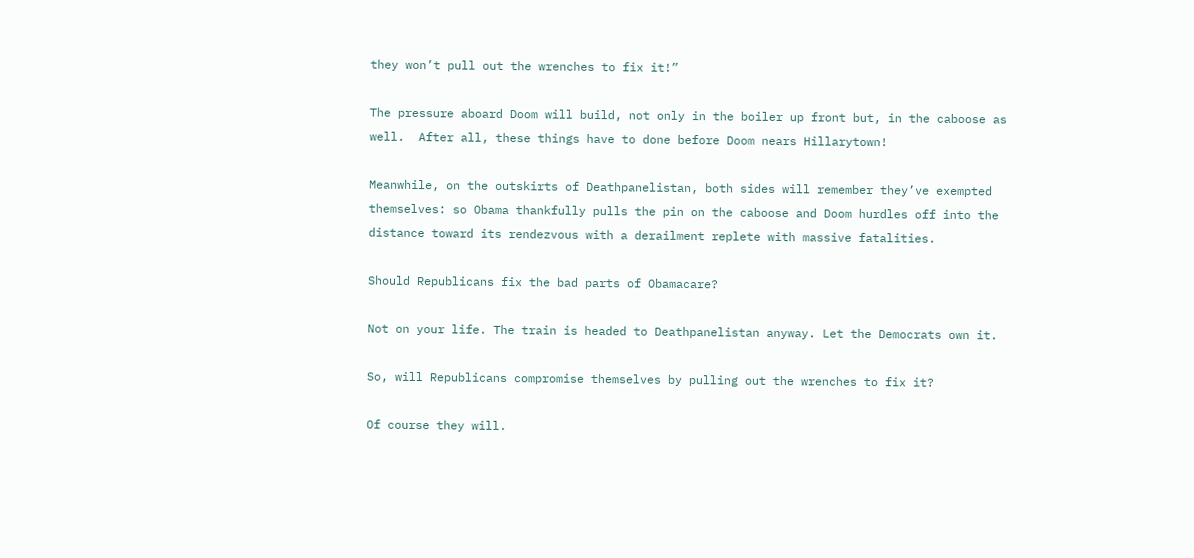they won’t pull out the wrenches to fix it!”

The pressure aboard Doom will build, not only in the boiler up front but, in the caboose as well.  After all, these things have to done before Doom nears Hillarytown!

Meanwhile, on the outskirts of Deathpanelistan, both sides will remember they’ve exempted themselves: so Obama thankfully pulls the pin on the caboose and Doom hurdles off into the distance toward its rendezvous with a derailment replete with massive fatalities.

Should Republicans fix the bad parts of Obamacare?

Not on your life. The train is headed to Deathpanelistan anyway. Let the Democrats own it.

So, will Republicans compromise themselves by pulling out the wrenches to fix it?

Of course they will.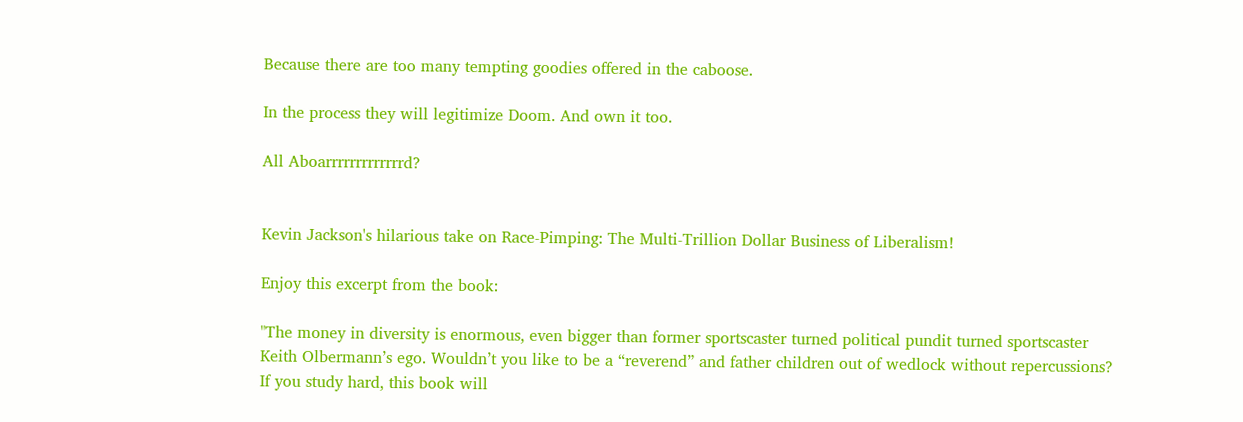Because there are too many tempting goodies offered in the caboose.

In the process they will legitimize Doom. And own it too.

All Aboarrrrrrrrrrrrrd?


Kevin Jackson's hilarious take on Race-Pimping: The Multi-Trillion Dollar Business of Liberalism!

Enjoy this excerpt from the book:

"The money in diversity is enormous, even bigger than former sportscaster turned political pundit turned sportscaster Keith Olbermann’s ego. Wouldn’t you like to be a “reverend” and father children out of wedlock without repercussions? If you study hard, this book will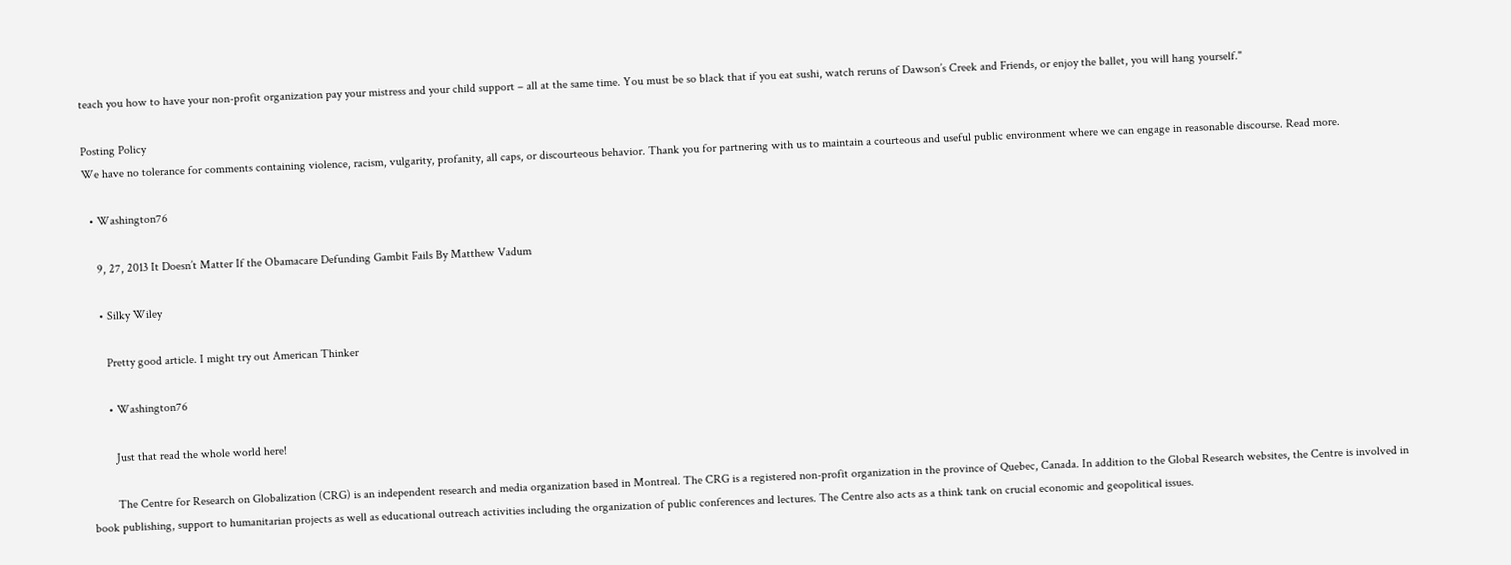teach you how to have your non-profit organization pay your mistress and your child support – all at the same time. You must be so black that if you eat sushi, watch reruns of Dawson’s Creek and Friends, or enjoy the ballet, you will hang yourself."

Posting Policy
We have no tolerance for comments containing violence, racism, vulgarity, profanity, all caps, or discourteous behavior. Thank you for partnering with us to maintain a courteous and useful public environment where we can engage in reasonable discourse. Read more.

  • Washington76

    9, 27, 2013 It Doesn’t Matter If the Obamacare Defunding Gambit Fails By Matthew Vadum

    • Silky Wiley

      Pretty good article. I might try out American Thinker

      • Washington76

        Just that read the whole world here!

        The Centre for Research on Globalization (CRG) is an independent research and media organization based in Montreal. The CRG is a registered non-profit organization in the province of Quebec, Canada. In addition to the Global Research websites, the Centre is involved in book publishing, support to humanitarian projects as well as educational outreach activities including the organization of public conferences and lectures. The Centre also acts as a think tank on crucial economic and geopolitical issues.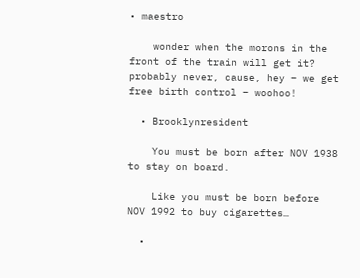• maestro

    wonder when the morons in the front of the train will get it? probably never, cause, hey – we get free birth control – woohoo!

  • Brooklynresident

    You must be born after NOV 1938 to stay on board.

    Like you must be born before NOV 1992 to buy cigarettes…

  •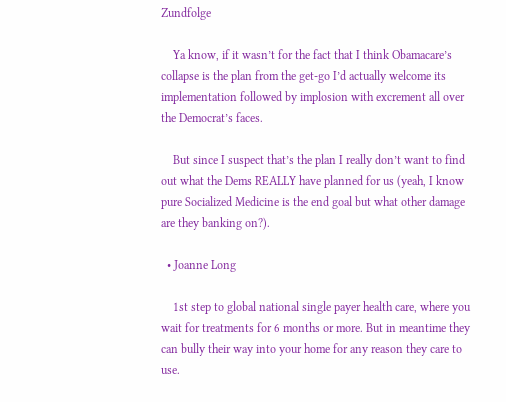Zundfolge

    Ya know, if it wasn’t for the fact that I think Obamacare’s collapse is the plan from the get-go I’d actually welcome its implementation followed by implosion with excrement all over the Democrat’s faces.

    But since I suspect that’s the plan I really don’t want to find out what the Dems REALLY have planned for us (yeah, I know pure Socialized Medicine is the end goal but what other damage are they banking on?).

  • Joanne Long

    1st step to global national single payer health care, where you wait for treatments for 6 months or more. But in meantime they can bully their way into your home for any reason they care to use.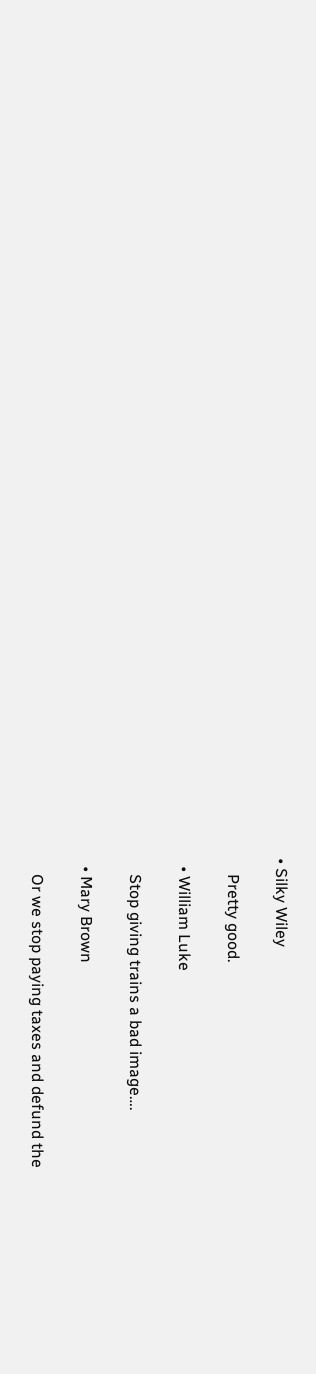• Silky Wiley

    Pretty good.

  • William Luke

    Stop giving trains a bad image….

  • Mary Brown

    Or we stop paying taxes and defund the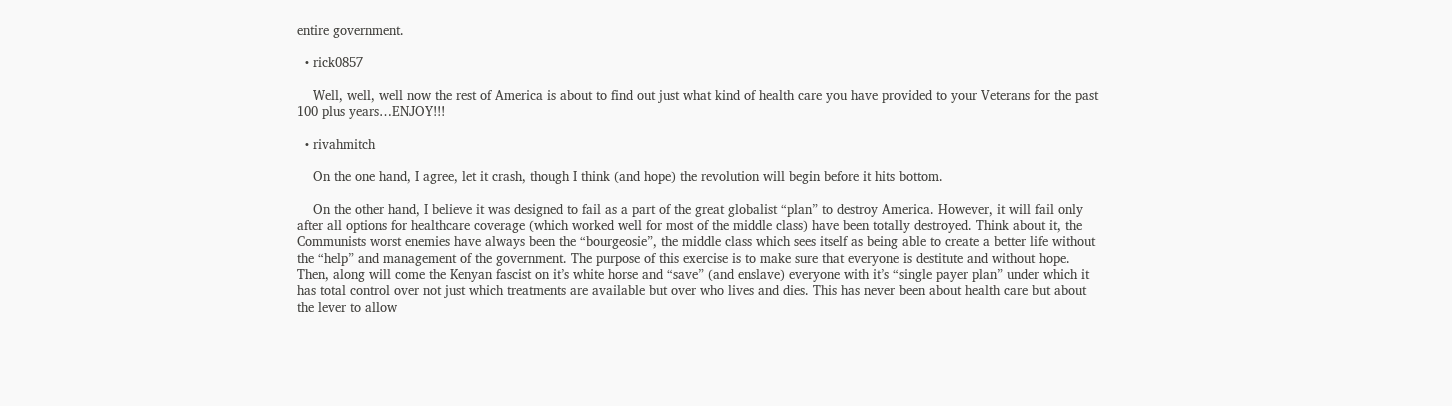entire government.

  • rick0857

    Well, well, well now the rest of America is about to find out just what kind of health care you have provided to your Veterans for the past 100 plus years…ENJOY!!!

  • rivahmitch

    On the one hand, I agree, let it crash, though I think (and hope) the revolution will begin before it hits bottom.

    On the other hand, I believe it was designed to fail as a part of the great globalist “plan” to destroy America. However, it will fail only after all options for healthcare coverage (which worked well for most of the middle class) have been totally destroyed. Think about it, the Communists worst enemies have always been the “bourgeosie”, the middle class which sees itself as being able to create a better life without the “help” and management of the government. The purpose of this exercise is to make sure that everyone is destitute and without hope. Then, along will come the Kenyan fascist on it’s white horse and “save” (and enslave) everyone with it’s “single payer plan” under which it has total control over not just which treatments are available but over who lives and dies. This has never been about health care but about the lever to allow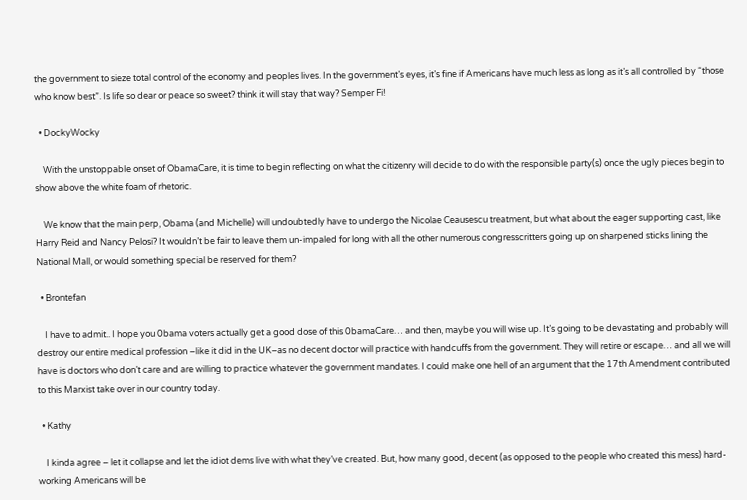the government to sieze total control of the economy and peoples lives. In the government’s eyes, it’s fine if Americans have much less as long as it’s all controlled by “those who know best”. Is life so dear or peace so sweet? think it will stay that way? Semper Fi!

  • DockyWocky

    With the unstoppable onset of ObamaCare, it is time to begin reflecting on what the citizenry will decide to do with the responsible party(s) once the ugly pieces begin to show above the white foam of rhetoric.

    We know that the main perp, Obama (and Michelle) will undoubtedly have to undergo the Nicolae Ceausescu treatment, but what about the eager supporting cast, like Harry Reid and Nancy Pelosi? It wouldn’t be fair to leave them un-impaled for long with all the other numerous congresscritters going up on sharpened sticks lining the National Mall, or would something special be reserved for them?

  • Brontefan

    I have to admit.. I hope you 0bama voters actually get a good dose of this 0bamaCare… and then, maybe you will wise up. It’s going to be devastating and probably will destroy our entire medical profession –like it did in the UK–as no decent doctor will practice with handcuffs from the government. They will retire or escape… and all we will have is doctors who don’t care and are willing to practice whatever the government mandates. I could make one hell of an argument that the 17th Amendment contributed to this Marxist take over in our country today.

  • Kathy

    I kinda agree – let it collapse and let the idiot dems live with what they’ve created. But, how many good, decent (as opposed to the people who created this mess) hard-working Americans will be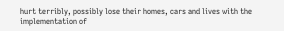hurt terribly, possibly lose their homes, cars and lives with the implementation of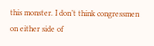this monster. I don’t think congressmen on either side of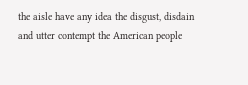the aisle have any idea the disgust, disdain and utter contempt the American people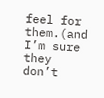feel for them.(and I’m sure they don’t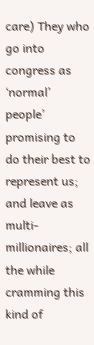care) They who go into congress as ‘normal’ people’ promising to do their best to represent us; and leave as multi-millionaires; all the while cramming this kind of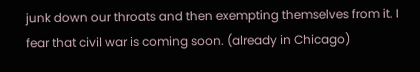junk down our throats and then exempting themselves from it. I fear that civil war is coming soon. (already in Chicago)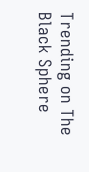Trending on The Black Sphere